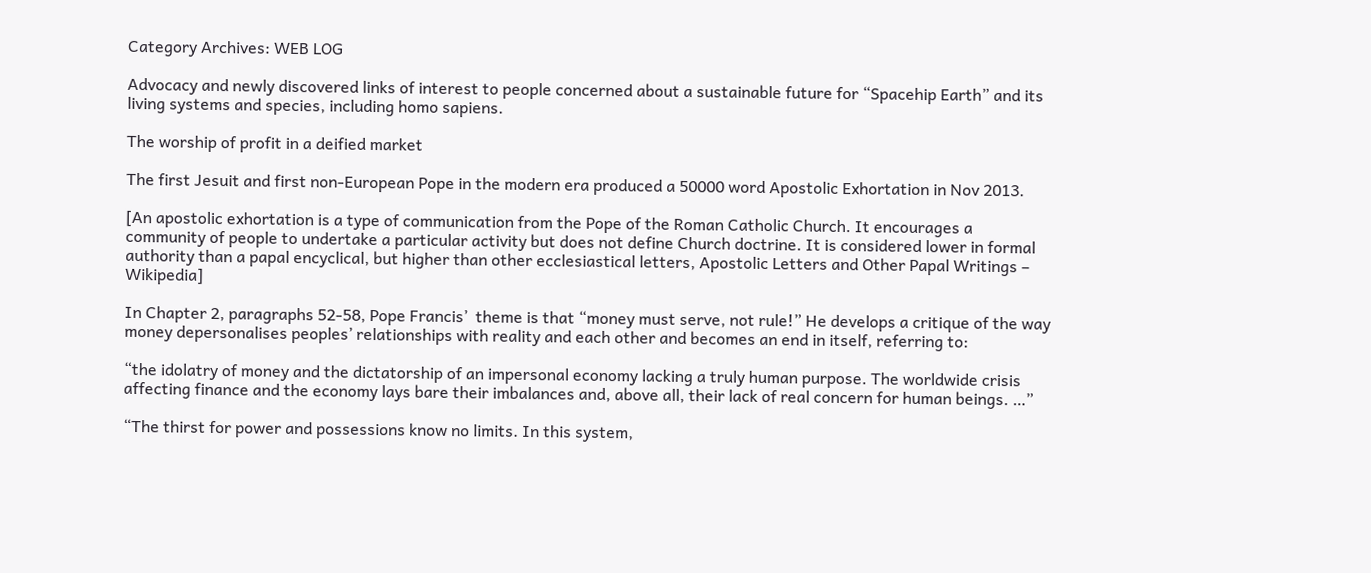Category Archives: WEB LOG

Advocacy and newly discovered links of interest to people concerned about a sustainable future for “Spacehip Earth” and its living systems and species, including homo sapiens.

The worship of profit in a deified market

The first Jesuit and first non-European Pope in the modern era produced a 50000 word Apostolic Exhortation in Nov 2013.

[An apostolic exhortation is a type of communication from the Pope of the Roman Catholic Church. It encourages a community of people to undertake a particular activity but does not define Church doctrine. It is considered lower in formal authority than a papal encyclical, but higher than other ecclesiastical letters, Apostolic Letters and Other Papal Writings – Wikipedia]

In Chapter 2, paragraphs 52-58, Pope Francis’  theme is that “money must serve, not rule!” He develops a critique of the way money depersonalises peoples’ relationships with reality and each other and becomes an end in itself, referring to:

“the idolatry of money and the dictatorship of an impersonal economy lacking a truly human purpose. The worldwide crisis affecting finance and the economy lays bare their imbalances and, above all, their lack of real concern for human beings. …”

“The thirst for power and possessions know no limits. In this system,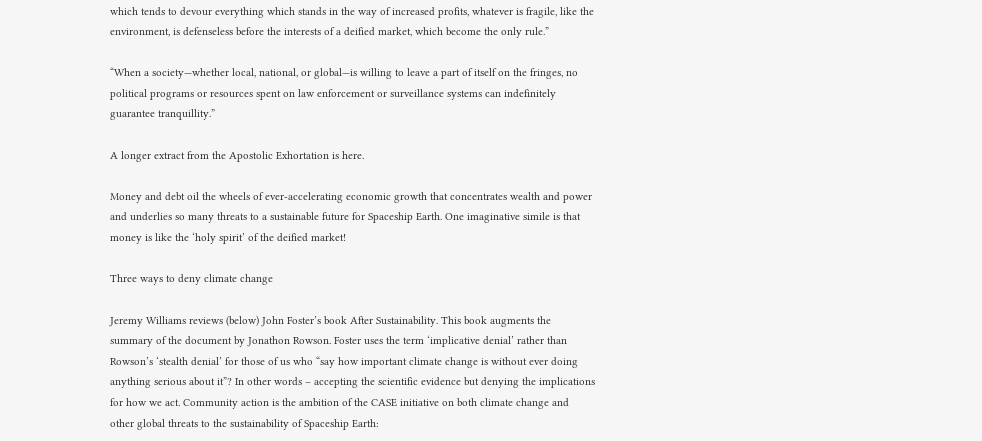which tends to devour everything which stands in the way of increased profits, whatever is fragile, like the environment, is defenseless before the interests of a deified market, which become the only rule.”

“When a society—whether local, national, or global—is willing to leave a part of itself on the fringes, no political programs or resources spent on law enforcement or surveillance systems can indefinitely guarantee tranquillity.”

A longer extract from the Apostolic Exhortation is here.

Money and debt oil the wheels of ever-accelerating economic growth that concentrates wealth and power and underlies so many threats to a sustainable future for Spaceship Earth. One imaginative simile is that money is like the ‘holy spirit’ of the deified market!

Three ways to deny climate change

Jeremy Williams reviews (below) John Foster’s book After Sustainability. This book augments the summary of the document by Jonathon Rowson. Foster uses the term ‘implicative denial’ rather than Rowson’s ‘stealth denial’ for those of us who “say how important climate change is without ever doing anything serious about it”? In other words – accepting the scientific evidence but denying the implications for how we act. Community action is the ambition of the CASE initiative on both climate change and other global threats to the sustainability of Spaceship Earth: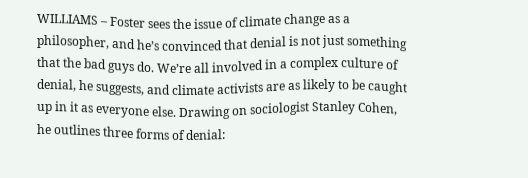WILLIAMS – Foster sees the issue of climate change as a philosopher, and he’s convinced that denial is not just something that the bad guys do. We’re all involved in a complex culture of denial, he suggests, and climate activists are as likely to be caught up in it as everyone else. Drawing on sociologist Stanley Cohen, he outlines three forms of denial: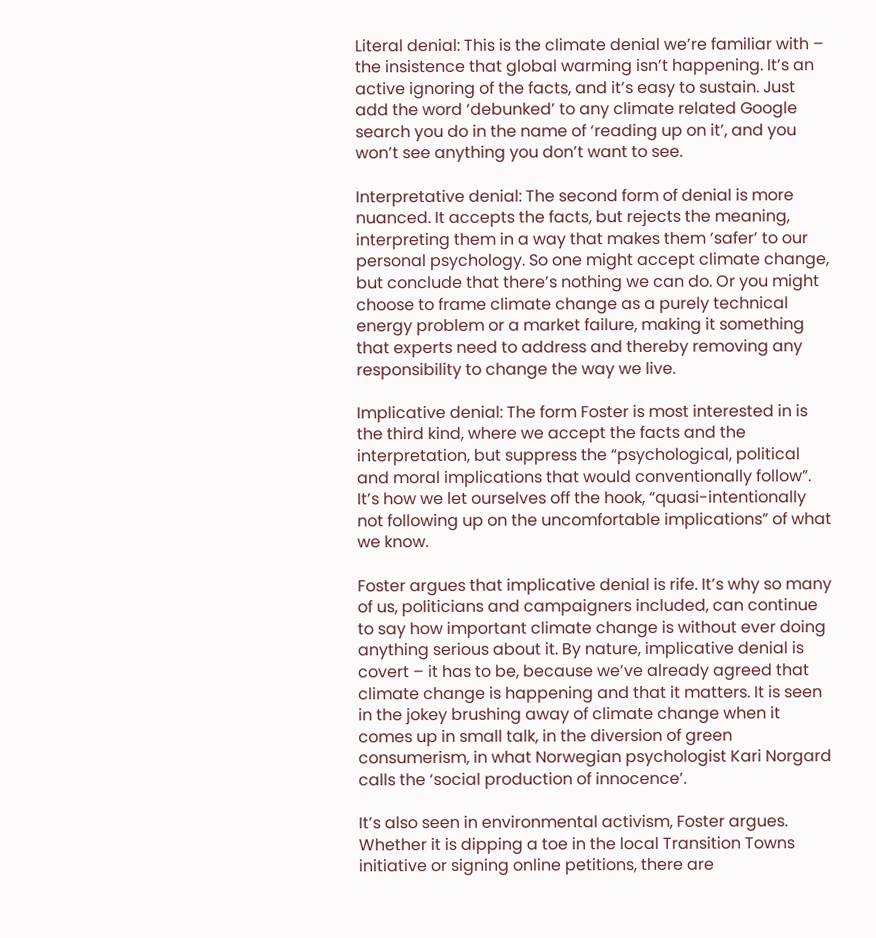Literal denial: This is the climate denial we’re familiar with – the insistence that global warming isn’t happening. It’s an active ignoring of the facts, and it’s easy to sustain. Just add the word ‘debunked’ to any climate related Google search you do in the name of ‘reading up on it’, and you won’t see anything you don’t want to see.

Interpretative denial: The second form of denial is more nuanced. It accepts the facts, but rejects the meaning, interpreting them in a way that makes them ‘safer’ to our personal psychology. So one might accept climate change, but conclude that there’s nothing we can do. Or you might choose to frame climate change as a purely technical energy problem or a market failure, making it something that experts need to address and thereby removing any responsibility to change the way we live.

Implicative denial: The form Foster is most interested in is the third kind, where we accept the facts and the interpretation, but suppress the “psychological, political and moral implications that would conventionally follow”. It’s how we let ourselves off the hook, “quasi-intentionally not following up on the uncomfortable implications” of what we know.

Foster argues that implicative denial is rife. It’s why so many of us, politicians and campaigners included, can continue to say how important climate change is without ever doing anything serious about it. By nature, implicative denial is covert – it has to be, because we’ve already agreed that climate change is happening and that it matters. It is seen in the jokey brushing away of climate change when it comes up in small talk, in the diversion of green consumerism, in what Norwegian psychologist Kari Norgard calls the ‘social production of innocence’.

It’s also seen in environmental activism, Foster argues. Whether it is dipping a toe in the local Transition Towns initiative or signing online petitions, there are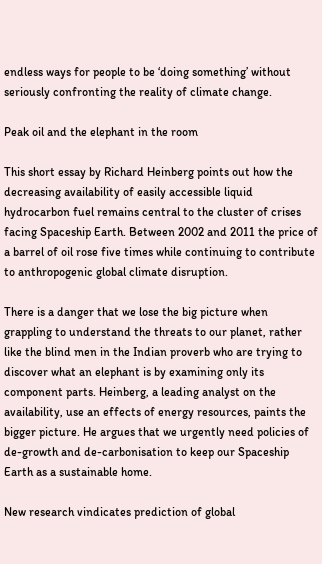endless ways for people to be ‘doing something’ without seriously confronting the reality of climate change.

Peak oil and the elephant in the room

This short essay by Richard Heinberg points out how the decreasing availability of easily accessible liquid hydrocarbon fuel remains central to the cluster of crises facing Spaceship Earth. Between 2002 and 2011 the price of a barrel of oil rose five times while continuing to contribute to anthropogenic global climate disruption.

There is a danger that we lose the big picture when grappling to understand the threats to our planet, rather like the blind men in the Indian proverb who are trying to discover what an elephant is by examining only its component parts. Heinberg, a leading analyst on the availability, use an effects of energy resources, paints the bigger picture. He argues that we urgently need policies of de-growth and de-carbonisation to keep our Spaceship Earth as a sustainable home.

New research vindicates prediction of global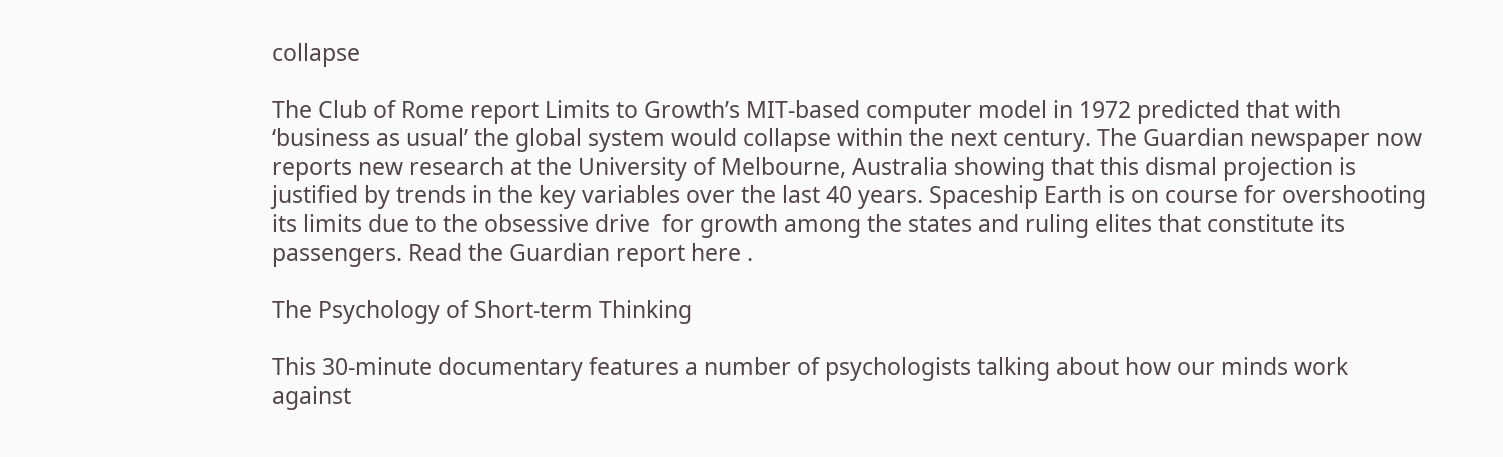collapse

The Club of Rome report Limits to Growth’s MIT-based computer model in 1972 predicted that with ‘business as usual’ the global system would collapse within the next century. The Guardian newspaper now reports new research at the University of Melbourne, Australia showing that this dismal projection is justified by trends in the key variables over the last 40 years. Spaceship Earth is on course for overshooting its limits due to the obsessive drive  for growth among the states and ruling elites that constitute its passengers. Read the Guardian report here .

The Psychology of Short-term Thinking

This 30-minute documentary features a number of psychologists talking about how our minds work against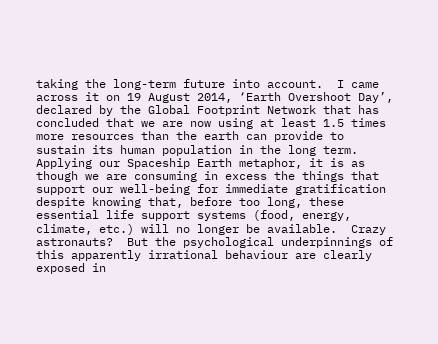taking the long-term future into account.  I came across it on 19 August 2014, ‘Earth Overshoot Day’, declared by the Global Footprint Network that has concluded that we are now using at least 1.5 times more resources than the earth can provide to sustain its human population in the long term. Applying our Spaceship Earth metaphor, it is as though we are consuming in excess the things that support our well-being for immediate gratification despite knowing that, before too long, these essential life support systems (food, energy, climate, etc.) will no longer be available.  Crazy astronauts?  But the psychological underpinnings of this apparently irrational behaviour are clearly exposed in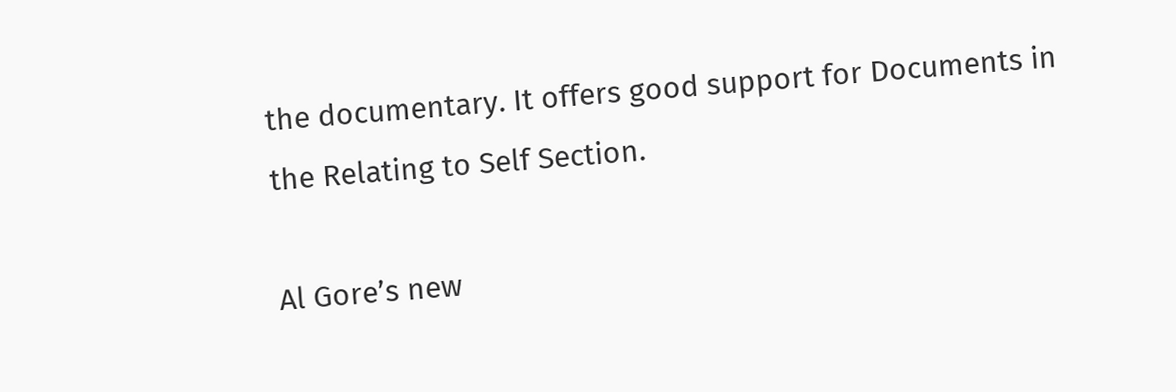the documentary. It offers good support for Documents in the Relating to Self Section.

Al Gore’s new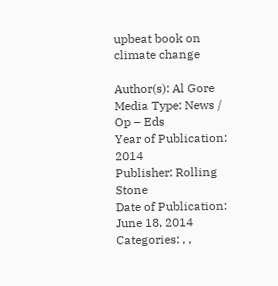upbeat book on climate change

Author(s): Al Gore
Media Type: News / Op – Eds
Year of Publication: 2014
Publisher: Rolling Stone
Date of Publication: June 18, 2014
Categories: , ,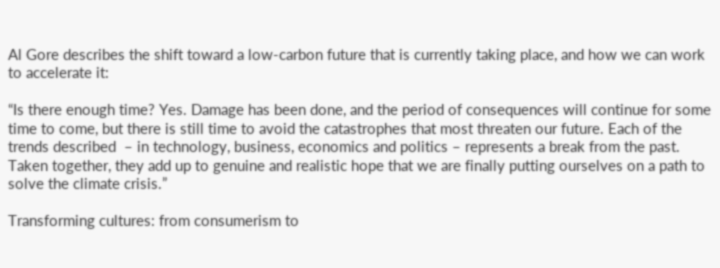Al Gore describes the shift toward a low-carbon future that is currently taking place, and how we can work to accelerate it:

“Is there enough time? Yes. Damage has been done, and the period of consequences will continue for some time to come, but there is still time to avoid the catastrophes that most threaten our future. Each of the trends described  – in technology, business, economics and politics – represents a break from the past. Taken together, they add up to genuine and realistic hope that we are finally putting ourselves on a path to solve the climate crisis.”

Transforming cultures: from consumerism to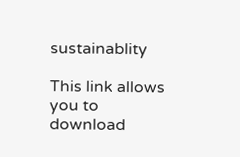sustainablity

This link allows you to download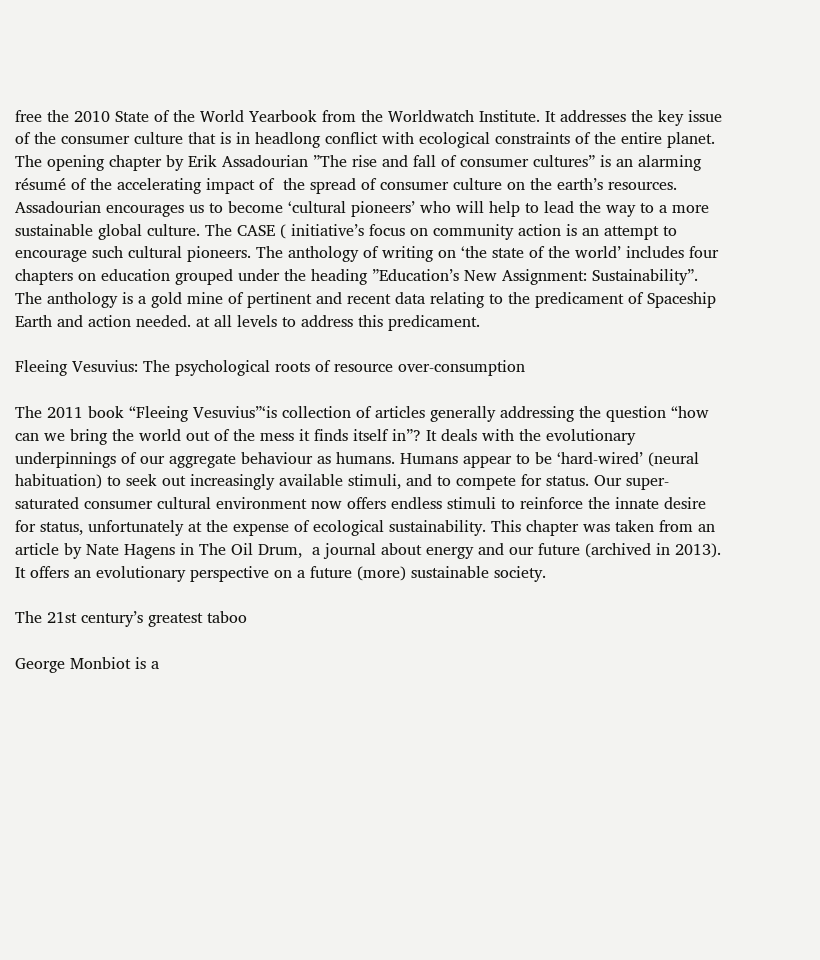free the 2010 State of the World Yearbook from the Worldwatch Institute. It addresses the key issue of the consumer culture that is in headlong conflict with ecological constraints of the entire planet.  The opening chapter by Erik Assadourian ”The rise and fall of consumer cultures” is an alarming résumé of the accelerating impact of  the spread of consumer culture on the earth’s resources. Assadourian encourages us to become ‘cultural pioneers’ who will help to lead the way to a more sustainable global culture. The CASE ( initiative’s focus on community action is an attempt to encourage such cultural pioneers. The anthology of writing on ‘the state of the world’ includes four chapters on education grouped under the heading ”Education’s New Assignment: Sustainability”. The anthology is a gold mine of pertinent and recent data relating to the predicament of Spaceship Earth and action needed. at all levels to address this predicament.

Fleeing Vesuvius: The psychological roots of resource over-consumption

The 2011 book “Fleeing Vesuvius”‘is collection of articles generally addressing the question “how can we bring the world out of the mess it finds itself in”? It deals with the evolutionary underpinnings of our aggregate behaviour as humans. Humans appear to be ‘hard-wired’ (neural habituation) to seek out increasingly available stimuli, and to compete for status. Our super-saturated consumer cultural environment now offers endless stimuli to reinforce the innate desire for status, unfortunately at the expense of ecological sustainability. This chapter was taken from an article by Nate Hagens in The Oil Drum,  a journal about energy and our future (archived in 2013). It offers an evolutionary perspective on a future (more) sustainable society.

The 21st century’s greatest taboo

George Monbiot is a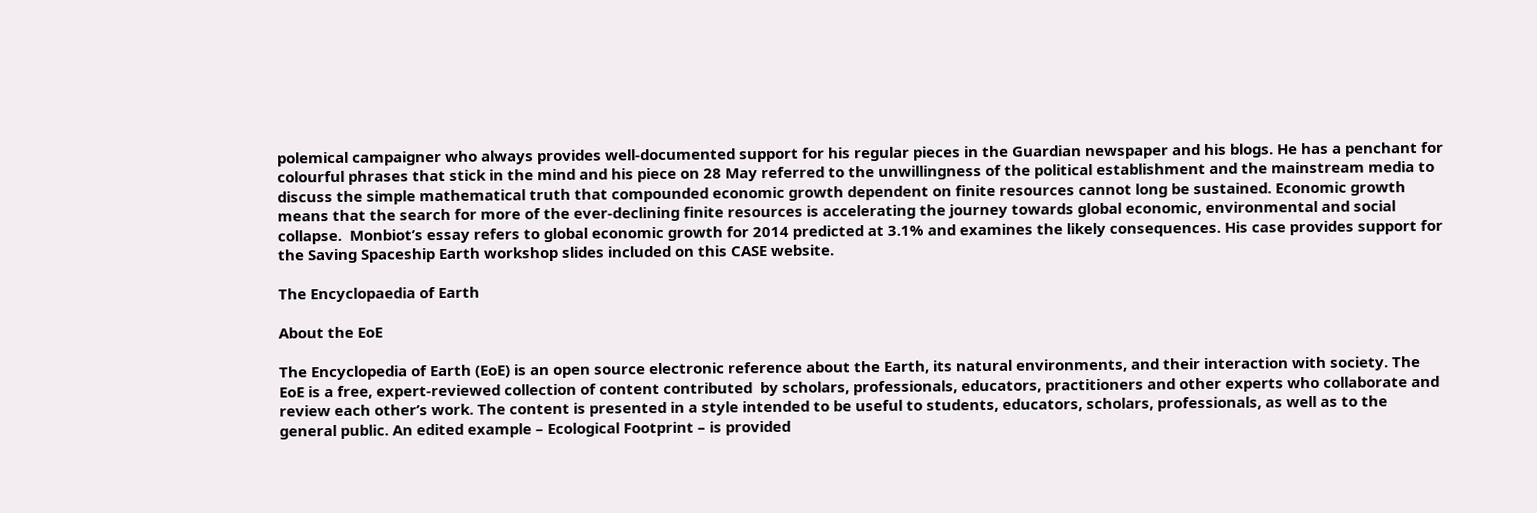polemical campaigner who always provides well-documented support for his regular pieces in the Guardian newspaper and his blogs. He has a penchant for colourful phrases that stick in the mind and his piece on 28 May referred to the unwillingness of the political establishment and the mainstream media to  discuss the simple mathematical truth that compounded economic growth dependent on finite resources cannot long be sustained. Economic growth means that the search for more of the ever-declining finite resources is accelerating the journey towards global economic, environmental and social collapse.  Monbiot’s essay refers to global economic growth for 2014 predicted at 3.1% and examines the likely consequences. His case provides support for the Saving Spaceship Earth workshop slides included on this CASE website.

The Encyclopaedia of Earth

About the EoE

The Encyclopedia of Earth (EoE) is an open source electronic reference about the Earth, its natural environments, and their interaction with society. The EoE is a free, expert-reviewed collection of content contributed  by scholars, professionals, educators, practitioners and other experts who collaborate and review each other’s work. The content is presented in a style intended to be useful to students, educators, scholars, professionals, as well as to the general public. An edited example – Ecological Footprint – is provided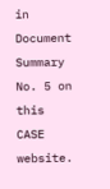in Document Summary No. 5 on this CASE website.